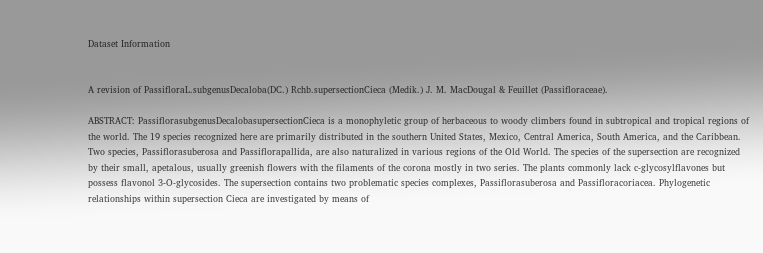Dataset Information


A revision of PassifloraL.subgenusDecaloba(DC.) Rchb.supersectionCieca (Medik.) J. M. MacDougal & Feuillet (Passifloraceae).

ABSTRACT: PassiflorasubgenusDecalobasupersectionCieca is a monophyletic group of herbaceous to woody climbers found in subtropical and tropical regions of the world. The 19 species recognized here are primarily distributed in the southern United States, Mexico, Central America, South America, and the Caribbean. Two species, Passiflorasuberosa and Passiflorapallida, are also naturalized in various regions of the Old World. The species of the supersection are recognized by their small, apetalous, usually greenish flowers with the filaments of the corona mostly in two series. The plants commonly lack c-glycosylflavones but possess flavonol 3-O-glycosides. The supersection contains two problematic species complexes, Passiflorasuberosa and Passifloracoriacea. Phylogenetic relationships within supersection Cieca are investigated by means of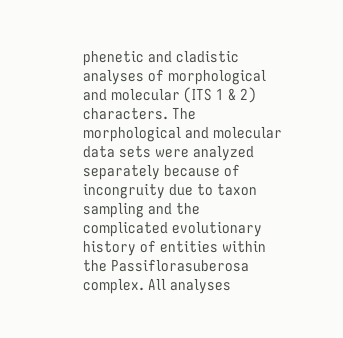phenetic and cladistic analyses of morphological and molecular (ITS 1 & 2) characters. The morphological and molecular data sets were analyzed separately because of incongruity due to taxon sampling and the complicated evolutionary history of entities within the Passiflorasuberosa complex. All analyses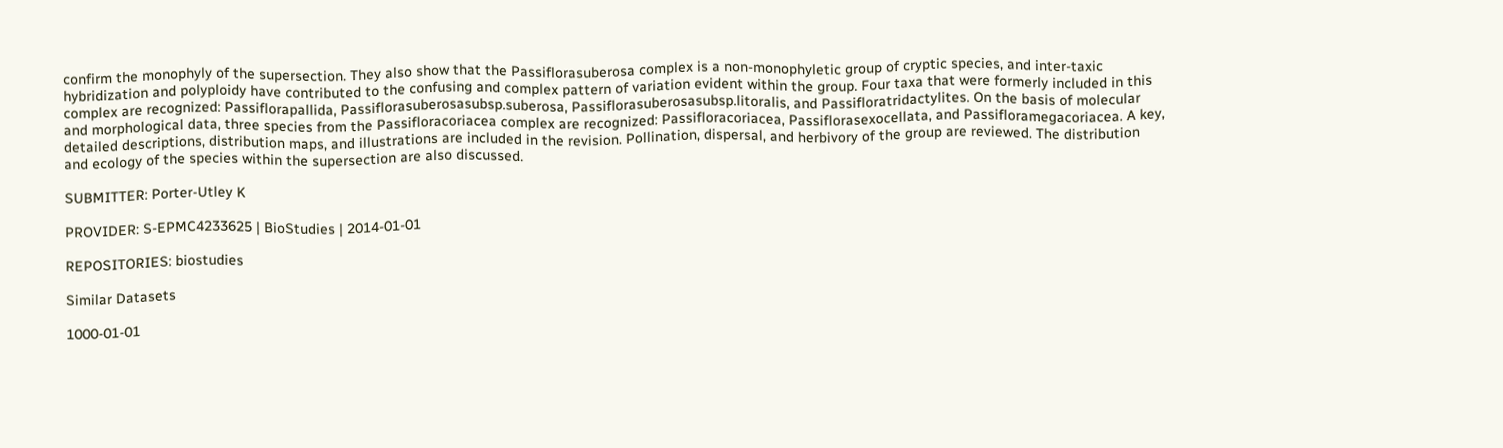confirm the monophyly of the supersection. They also show that the Passiflorasuberosa complex is a non-monophyletic group of cryptic species, and inter-taxic hybridization and polyploidy have contributed to the confusing and complex pattern of variation evident within the group. Four taxa that were formerly included in this complex are recognized: Passiflorapallida, Passiflorasuberosasubsp.suberosa, Passiflorasuberosasubsp.litoralis, and Passifloratridactylites. On the basis of molecular and morphological data, three species from the Passifloracoriacea complex are recognized: Passifloracoriacea, Passiflorasexocellata, and Passifloramegacoriacea. A key, detailed descriptions, distribution maps, and illustrations are included in the revision. Pollination, dispersal, and herbivory of the group are reviewed. The distribution and ecology of the species within the supersection are also discussed.

SUBMITTER: Porter-Utley K

PROVIDER: S-EPMC4233625 | BioStudies | 2014-01-01

REPOSITORIES: biostudies

Similar Datasets

1000-01-01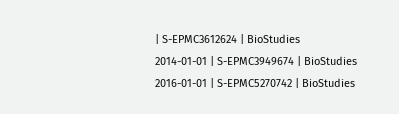| S-EPMC3612624 | BioStudies
2014-01-01 | S-EPMC3949674 | BioStudies
2016-01-01 | S-EPMC5270742 | BioStudies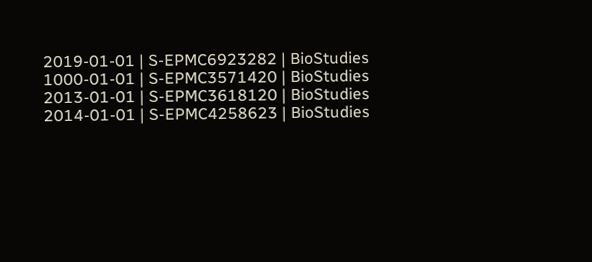2019-01-01 | S-EPMC6923282 | BioStudies
1000-01-01 | S-EPMC3571420 | BioStudies
2013-01-01 | S-EPMC3618120 | BioStudies
2014-01-01 | S-EPMC4258623 | BioStudies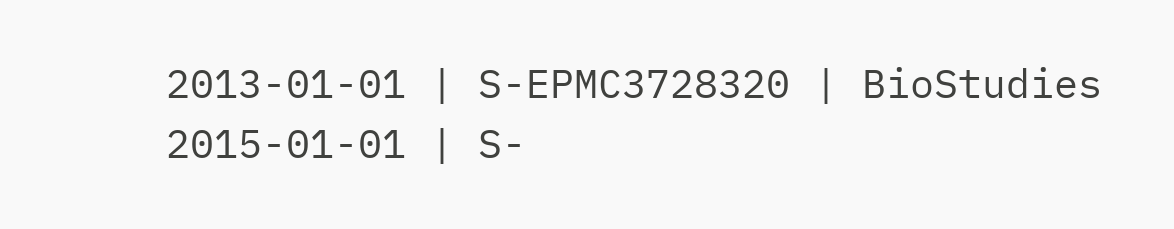2013-01-01 | S-EPMC3728320 | BioStudies
2015-01-01 | S-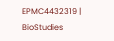EPMC4432319 | BioStudies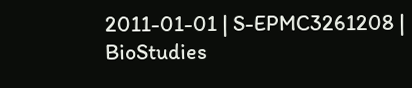2011-01-01 | S-EPMC3261208 | BioStudies